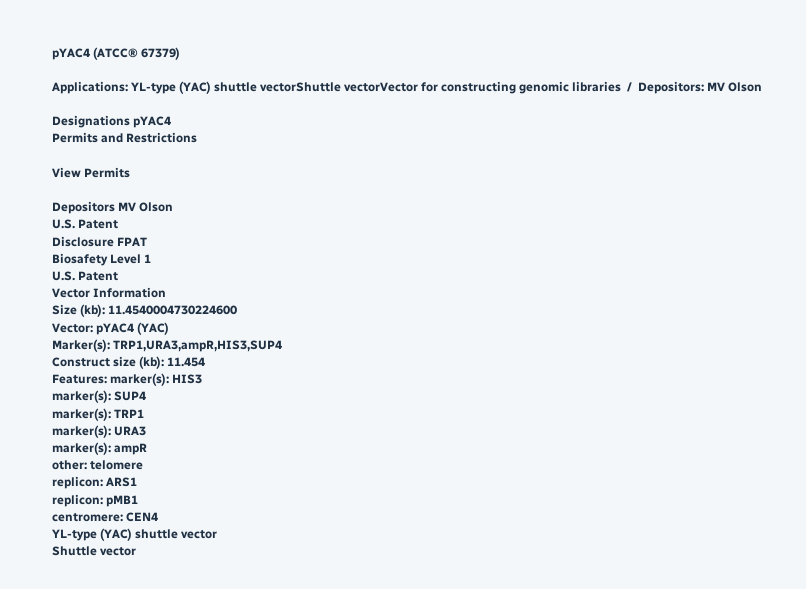pYAC4 (ATCC® 67379)

Applications: YL-type (YAC) shuttle vectorShuttle vectorVector for constructing genomic libraries  /  Depositors: MV Olson

Designations pYAC4
Permits and Restrictions

View Permits

Depositors MV Olson
U.S. Patent
Disclosure FPAT
Biosafety Level 1
U.S. Patent
Vector Information
Size (kb): 11.4540004730224600
Vector: pYAC4 (YAC)
Marker(s): TRP1,URA3,ampR,HIS3,SUP4
Construct size (kb): 11.454
Features: marker(s): HIS3
marker(s): SUP4
marker(s): TRP1
marker(s): URA3
marker(s): ampR
other: telomere
replicon: ARS1
replicon: pMB1
centromere: CEN4
YL-type (YAC) shuttle vector
Shuttle vector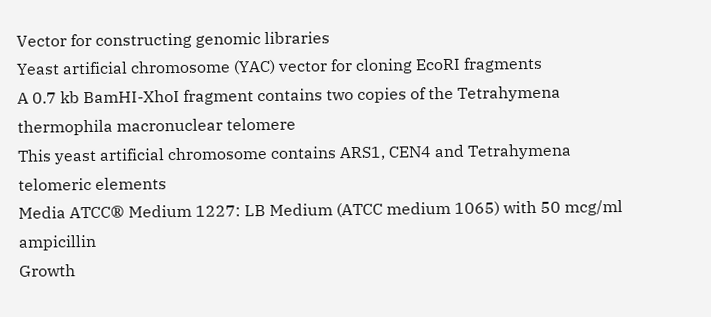Vector for constructing genomic libraries
Yeast artificial chromosome (YAC) vector for cloning EcoRI fragments
A 0.7 kb BamHI-XhoI fragment contains two copies of the Tetrahymena thermophila macronuclear telomere
This yeast artificial chromosome contains ARS1, CEN4 and Tetrahymena telomeric elements
Media ATCC® Medium 1227: LB Medium (ATCC medium 1065) with 50 mcg/ml ampicillin
Growth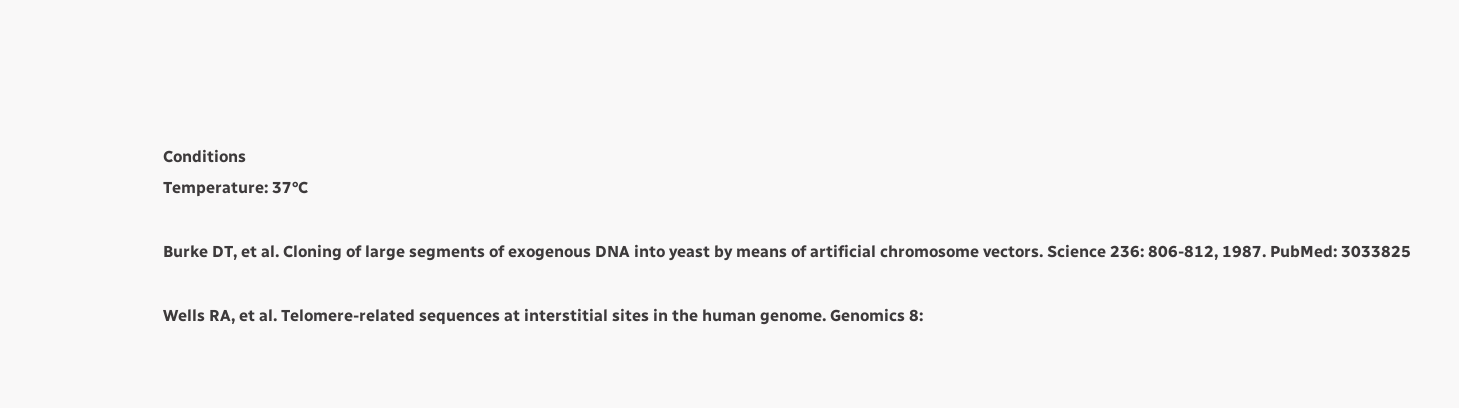Conditions
Temperature: 37°C

Burke DT, et al. Cloning of large segments of exogenous DNA into yeast by means of artificial chromosome vectors. Science 236: 806-812, 1987. PubMed: 3033825

Wells RA, et al. Telomere-related sequences at interstitial sites in the human genome. Genomics 8: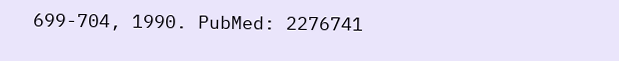699-704, 1990. PubMed: 2276741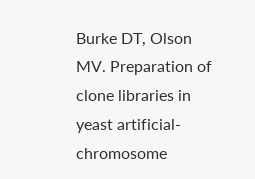Burke DT, Olson MV. Preparation of clone libraries in yeast artificial-chromosome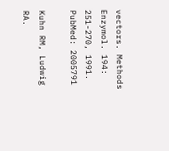vectors. Methods Enzymol. 194: 251-270, 1991. PubMed: 2005791

Kuhn RM, Ludwig RA.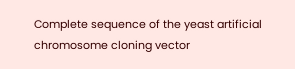Complete sequence of the yeast artificial chromosome cloning vector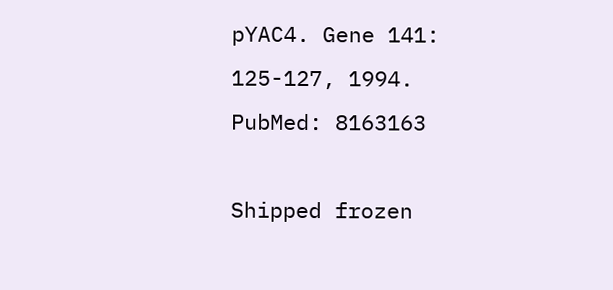pYAC4. Gene 141: 125-127, 1994. PubMed: 8163163

Shipped frozen